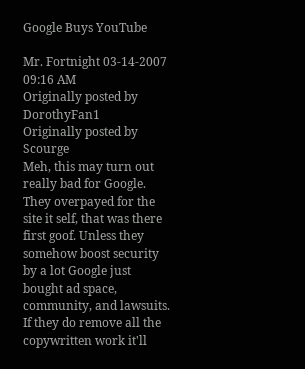Google Buys YouTube

Mr. Fortnight 03-14-2007 09:16 AM
Originally posted by DorothyFan1
Originally posted by Scourge
Meh, this may turn out really bad for Google. They overpayed for the site it self, that was there first goof. Unless they somehow boost security by a lot Google just bought ad space, community, and lawsuits. If they do remove all the copywritten work it'll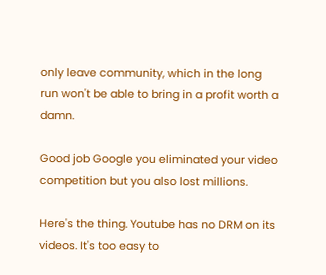only leave community, which in the long run won't be able to bring in a profit worth a damn.

Good job Google you eliminated your video competition but you also lost millions.

Here's the thing. Youtube has no DRM on its videos. It's too easy to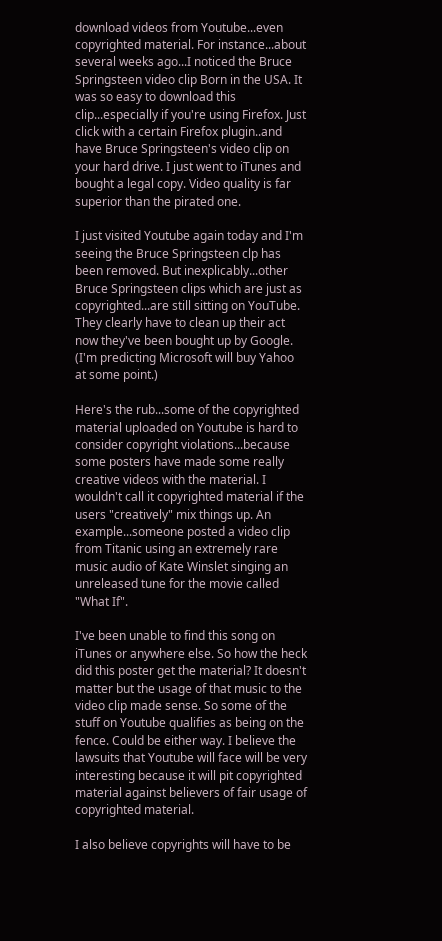download videos from Youtube...even copyrighted material. For instance...about several weeks ago...I noticed the Bruce Springsteen video clip Born in the USA. It was so easy to download this clip...especially if you're using Firefox. Just click with a certain Firefox plugin..and have Bruce Springsteen's video clip on your hard drive. I just went to iTunes and bought a legal copy. Video quality is far superior than the pirated one.

I just visited Youtube again today and I'm seeing the Bruce Springsteen clp has been removed. But inexplicably...other Bruce Springsteen clips which are just as copyrighted...are still sitting on YouTube. They clearly have to clean up their act now they've been bought up by Google. (I'm predicting Microsoft will buy Yahoo at some point.)

Here's the rub...some of the copyrighted material uploaded on Youtube is hard to consider copyright violations...because some posters have made some really creative videos with the material. I wouldn't call it copyrighted material if the users "creatively" mix things up. An example...someone posted a video clip from Titanic using an extremely rare music audio of Kate Winslet singing an unreleased tune for the movie called "What If".

I've been unable to find this song on iTunes or anywhere else. So how the heck did this poster get the material? It doesn't matter but the usage of that music to the video clip made sense. So some of the stuff on Youtube qualifies as being on the fence. Could be either way. I believe the lawsuits that Youtube will face will be very interesting because it will pit copyrighted material against believers of fair usage of copyrighted material.

I also believe copyrights will have to be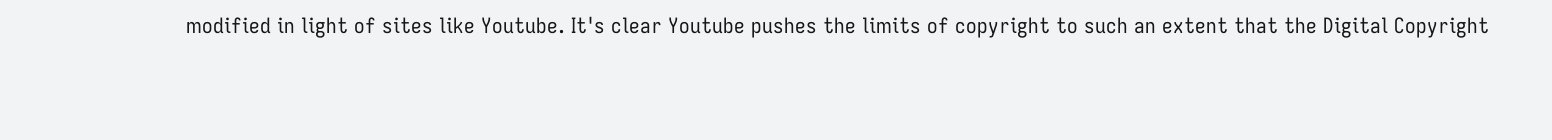modified in light of sites like Youtube. It's clear Youtube pushes the limits of copyright to such an extent that the Digital Copyright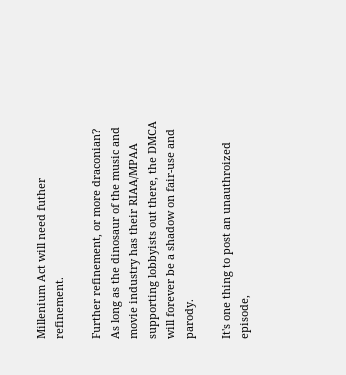Millenium Act will need futher refinement.

Further refinement, or more draconian? As long as the dinosaur of the music and movie industry has their RIAA/MPAA supporting lobbyists out there, the DMCA will forever be a shadow on fair-use and parody.

It's one thing to post an unauthroized episode,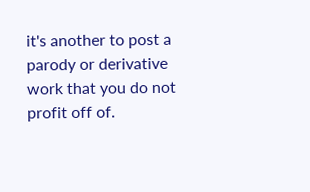it's another to post a parody or derivative work that you do not profit off of.